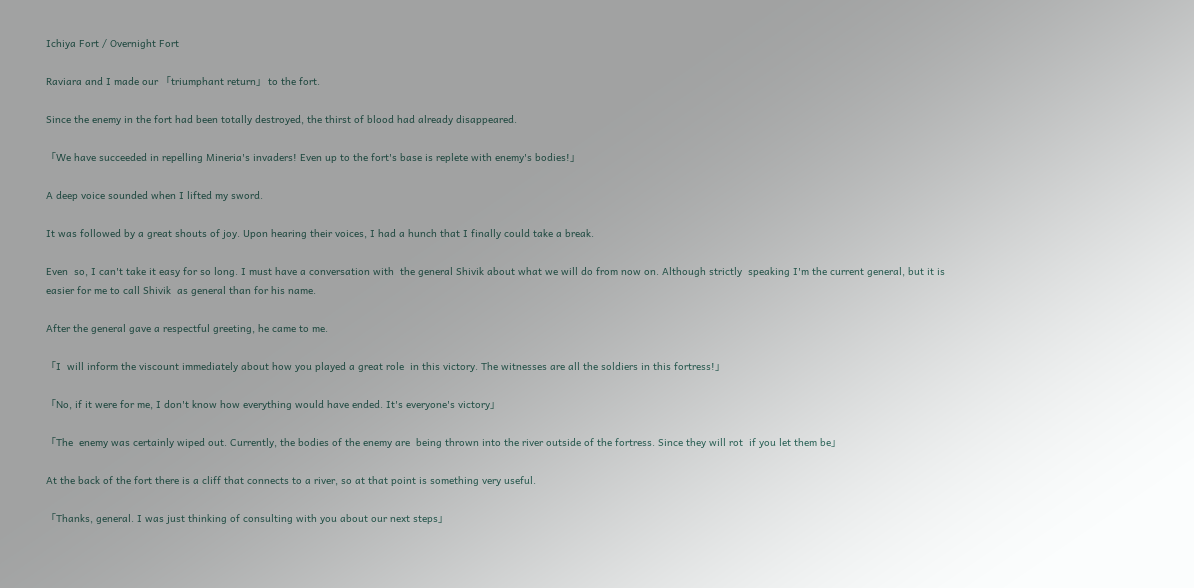Ichiya Fort / Overnight Fort

Raviara and I made our 「triumphant return」 to the fort.

Since the enemy in the fort had been totally destroyed, the thirst of blood had already disappeared.

「We have succeeded in repelling Mineria's invaders! Even up to the fort's base is replete with enemy's bodies!」

A deep voice sounded when I lifted my sword.

It was followed by a great shouts of joy. Upon hearing their voices, I had a hunch that I finally could take a break.

Even  so, I can't take it easy for so long. I must have a conversation with  the general Shivik about what we will do from now on. Although strictly  speaking I'm the current general, but it is easier for me to call Shivik  as general than for his name.

After the general gave a respectful greeting, he came to me.

「I  will inform the viscount immediately about how you played a great role  in this victory. The witnesses are all the soldiers in this fortress!」

「No, if it were for me, I don't know how everything would have ended. It's everyone's victory」

「The  enemy was certainly wiped out. Currently, the bodies of the enemy are  being thrown into the river outside of the fortress. Since they will rot  if you let them be」

At the back of the fort there is a cliff that connects to a river, so at that point is something very useful.

「Thanks, general. I was just thinking of consulting with you about our next steps」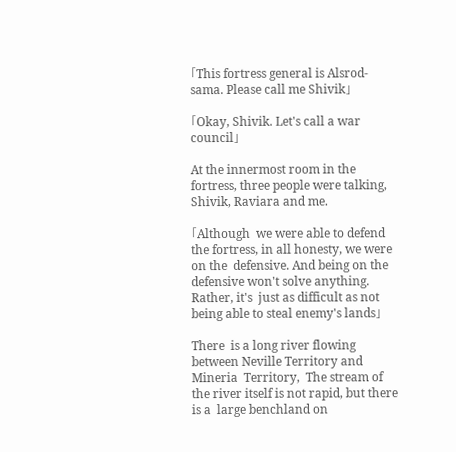「This fortress general is Alsrod-sama. Please call me Shivik」

「Okay, Shivik. Let's call a war council」

At the innermost room in the fortress, three people were talking, Shivik, Raviara and me.

「Although  we were able to defend the fortress, in all honesty, we were on the  defensive. And being on the defensive won't solve anything. Rather, it's  just as difficult as not being able to steal enemy's lands」

There  is a long river flowing between Neville Territory and Mineria  Territory,  The stream of the river itself is not rapid, but there is a  large benchland on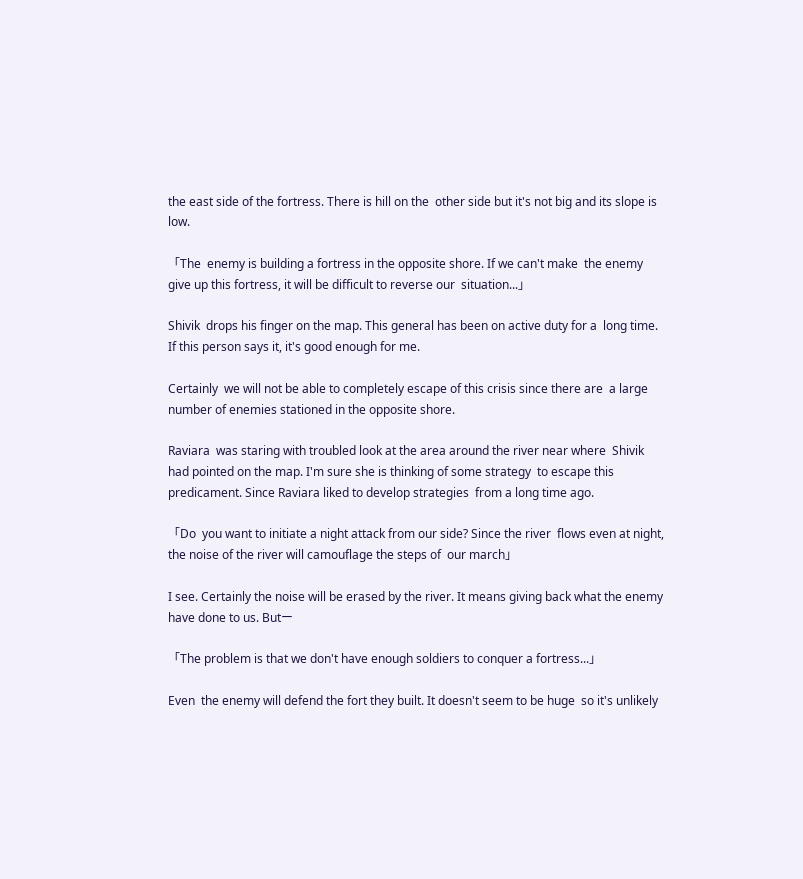the east side of the fortress. There is hill on the  other side but it's not big and its slope is low.

「The  enemy is building a fortress in the opposite shore. If we can't make  the enemy give up this fortress, it will be difficult to reverse our  situation...」

Shivik  drops his finger on the map. This general has been on active duty for a  long time. If this person says it, it's good enough for me.

Certainly  we will not be able to completely escape of this crisis since there are  a large number of enemies stationed in the opposite shore.

Raviara  was staring with troubled look at the area around the river near where  Shivik had pointed on the map. I'm sure she is thinking of some strategy  to escape this predicament. Since Raviara liked to develop strategies  from a long time ago.

「Do  you want to initiate a night attack from our side? Since the river  flows even at night, the noise of the river will camouflage the steps of  our march」

I see. Certainly the noise will be erased by the river. It means giving back what the enemy have done to us. Butー

「The problem is that we don't have enough soldiers to conquer a fortress...」

Even  the enemy will defend the fort they built. It doesn't seem to be huge  so it's unlikely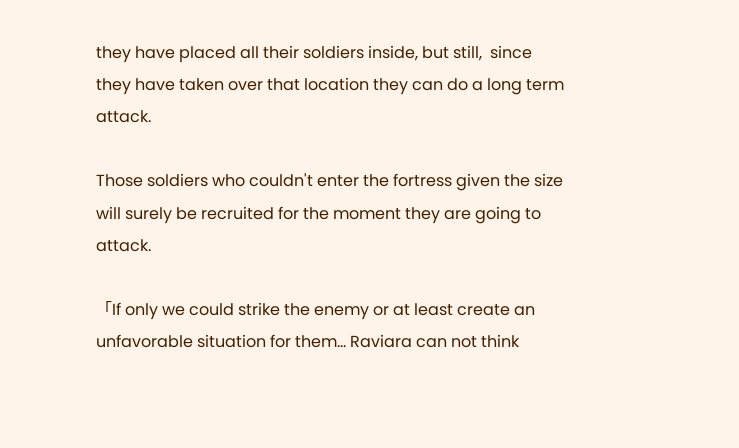they have placed all their soldiers inside, but still,  since they have taken over that location they can do a long term attack.

Those soldiers who couldn't enter the fortress given the size will surely be recruited for the moment they are going to attack.

「If only we could strike the enemy or at least create an unfavorable situation for them... Raviara can not think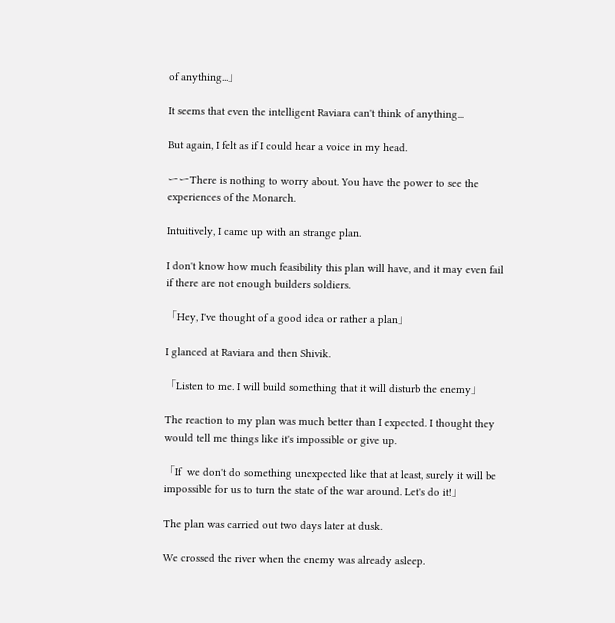of anything...」

It seems that even the intelligent Raviara can't think of anything...

But again, I felt as if I could hear a voice in my head.

ーーThere is nothing to worry about. You have the power to see the experiences of the Monarch.

Intuitively, I came up with an strange plan.

I don't know how much feasibility this plan will have, and it may even fail if there are not enough builders soldiers.

「Hey, I've thought of a good idea or rather a plan」

I glanced at Raviara and then Shivik.

「Listen to me. I will build something that it will disturb the enemy」

The reaction to my plan was much better than I expected. I thought they would tell me things like it's impossible or give up.

「If  we don't do something unexpected like that at least, surely it will be  impossible for us to turn the state of the war around. Let's do it!」

The plan was carried out two days later at dusk.

We crossed the river when the enemy was already asleep.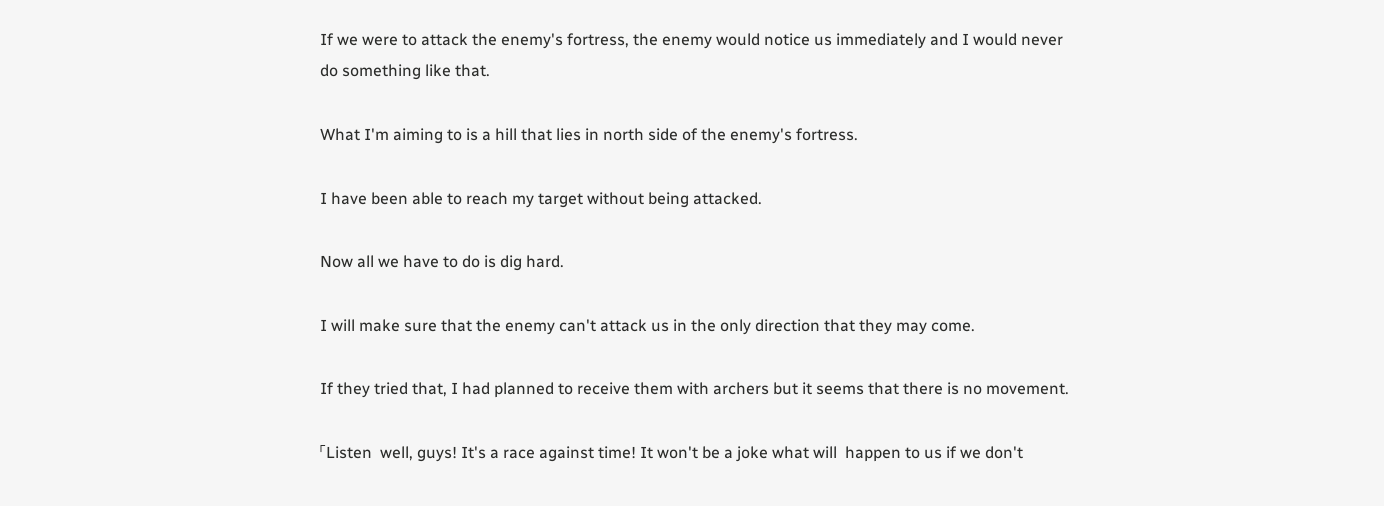If we were to attack the enemy's fortress, the enemy would notice us immediately and I would never do something like that.

What I'm aiming to is a hill that lies in north side of the enemy's fortress.

I have been able to reach my target without being attacked.

Now all we have to do is dig hard.

I will make sure that the enemy can't attack us in the only direction that they may come.

If they tried that, I had planned to receive them with archers but it seems that there is no movement.

「Listen  well, guys! It's a race against time! It won't be a joke what will  happen to us if we don't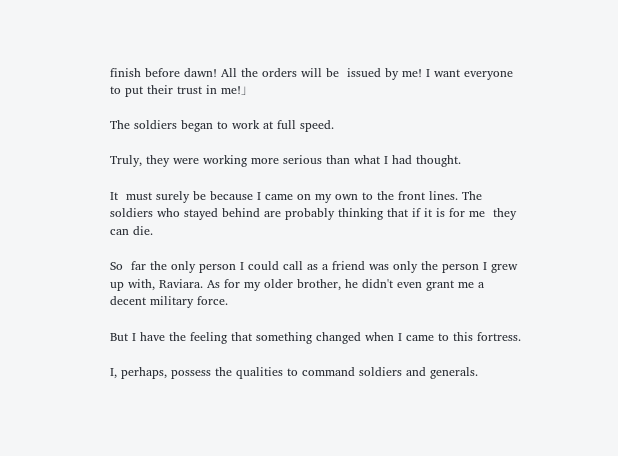finish before dawn! All the orders will be  issued by me! I want everyone to put their trust in me!」

The soldiers began to work at full speed.

Truly, they were working more serious than what I had thought.

It  must surely be because I came on my own to the front lines. The  soldiers who stayed behind are probably thinking that if it is for me  they can die.

So  far the only person I could call as a friend was only the person I grew  up with, Raviara. As for my older brother, he didn't even grant me a  decent military force.

But I have the feeling that something changed when I came to this fortress.

I, perhaps, possess the qualities to command soldiers and generals.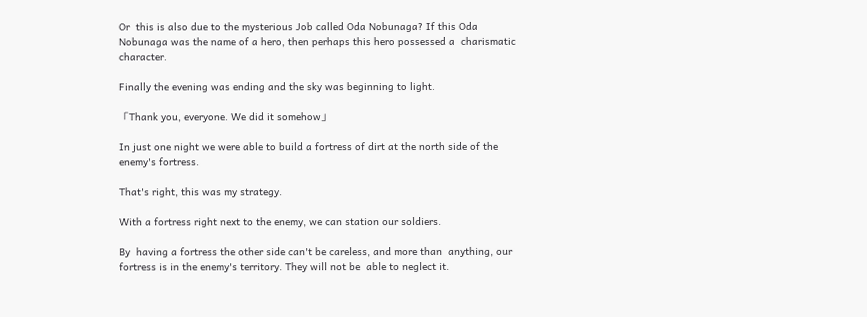Or  this is also due to the mysterious Job called Oda Nobunaga? If this Oda  Nobunaga was the name of a hero, then perhaps this hero possessed a  charismatic character.

Finally the evening was ending and the sky was beginning to light.

「Thank you, everyone. We did it somehow」

In just one night we were able to build a fortress of dirt at the north side of the enemy's fortress.

That's right, this was my strategy.

With a fortress right next to the enemy, we can station our soldiers.

By  having a fortress the other side can't be careless, and more than  anything, our fortress is in the enemy's territory. They will not be  able to neglect it.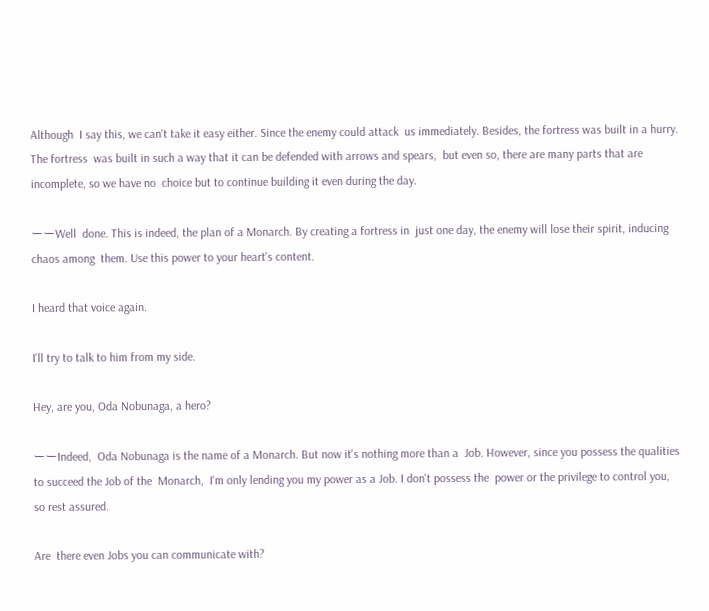Although  I say this, we can't take it easy either. Since the enemy could attack  us immediately. Besides, the fortress was built in a hurry. The fortress  was built in such a way that it can be defended with arrows and spears,  but even so, there are many parts that are incomplete, so we have no  choice but to continue building it even during the day.

ーーWell  done. This is indeed, the plan of a Monarch. By creating a fortress in  just one day, the enemy will lose their spirit, inducing chaos among  them. Use this power to your heart's content.

I heard that voice again.

I'll try to talk to him from my side.

Hey, are you, Oda Nobunaga, a hero?

ーーIndeed,  Oda Nobunaga is the name of a Monarch. But now it's nothing more than a  Job. However, since you possess the qualities to succeed the Job of the  Monarch,  I'm only lending you my power as a Job. I don't possess the  power or the privilege to control you, so rest assured.

Are  there even Jobs you can communicate with?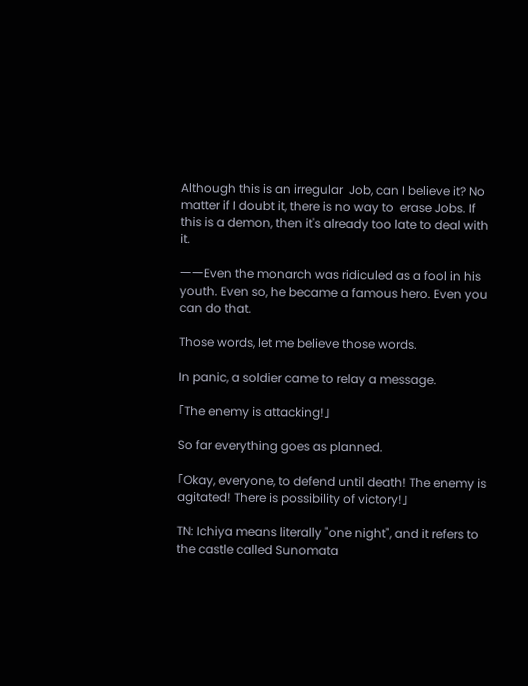Although this is an irregular  Job, can I believe it? No matter if I doubt it, there is no way to  erase Jobs. If this is a demon, then it's already too late to deal with  it.

ーーEven the monarch was ridiculed as a fool in his youth. Even so, he became a famous hero. Even you can do that.

Those words, let me believe those words.

In panic, a soldier came to relay a message.

「The enemy is attacking!」

So far everything goes as planned.

「Okay, everyone, to defend until death! The enemy is agitated! There is possibility of victory!」

TN: Ichiya means literally "one night", and it refers to the castle called Sunomata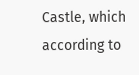Castle, which according to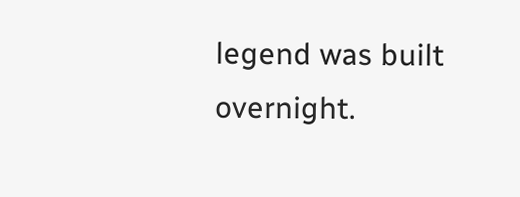legend was built overnight.